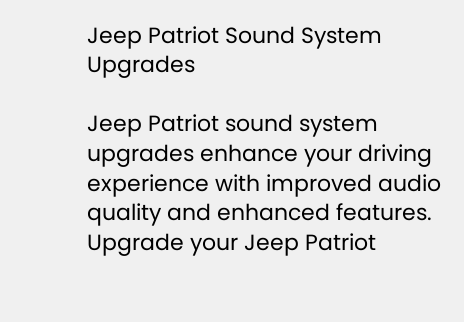Jeep Patriot Sound System Upgrades

Jeep Patriot sound system upgrades enhance your driving experience with improved audio quality and enhanced features. Upgrade your Jeep Patriot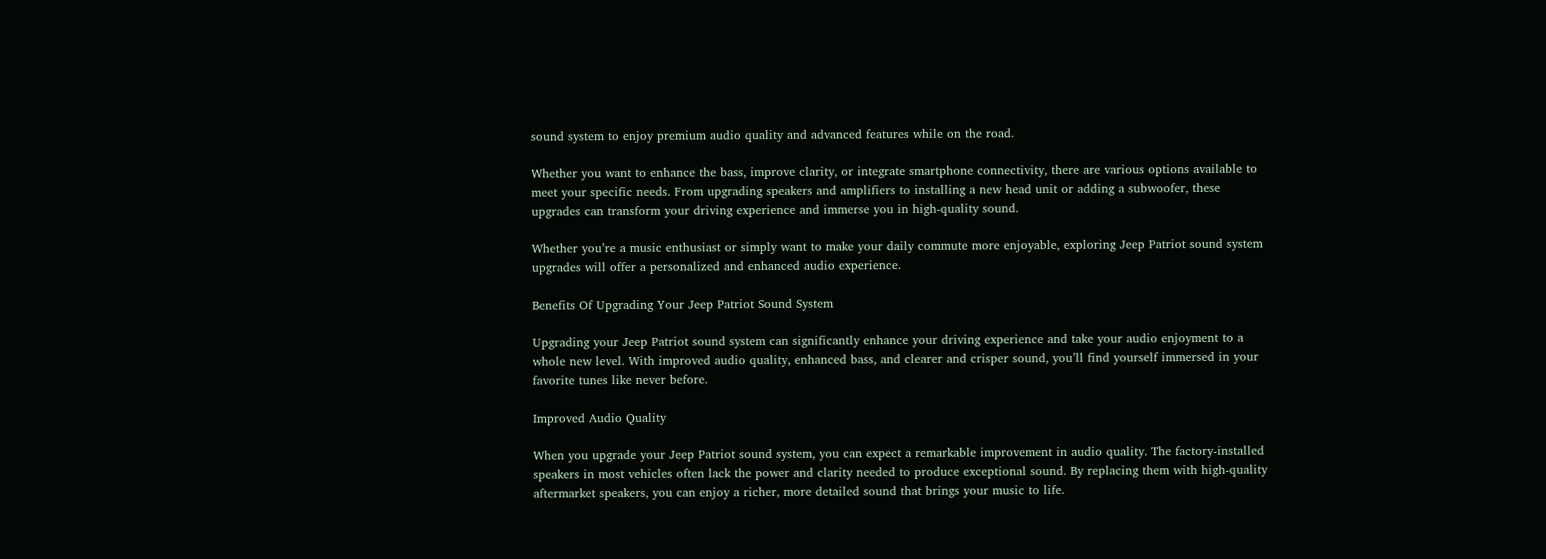sound system to enjoy premium audio quality and advanced features while on the road.

Whether you want to enhance the bass, improve clarity, or integrate smartphone connectivity, there are various options available to meet your specific needs. From upgrading speakers and amplifiers to installing a new head unit or adding a subwoofer, these upgrades can transform your driving experience and immerse you in high-quality sound.

Whether you’re a music enthusiast or simply want to make your daily commute more enjoyable, exploring Jeep Patriot sound system upgrades will offer a personalized and enhanced audio experience.

Benefits Of Upgrading Your Jeep Patriot Sound System

Upgrading your Jeep Patriot sound system can significantly enhance your driving experience and take your audio enjoyment to a whole new level. With improved audio quality, enhanced bass, and clearer and crisper sound, you’ll find yourself immersed in your favorite tunes like never before.

Improved Audio Quality

When you upgrade your Jeep Patriot sound system, you can expect a remarkable improvement in audio quality. The factory-installed speakers in most vehicles often lack the power and clarity needed to produce exceptional sound. By replacing them with high-quality aftermarket speakers, you can enjoy a richer, more detailed sound that brings your music to life.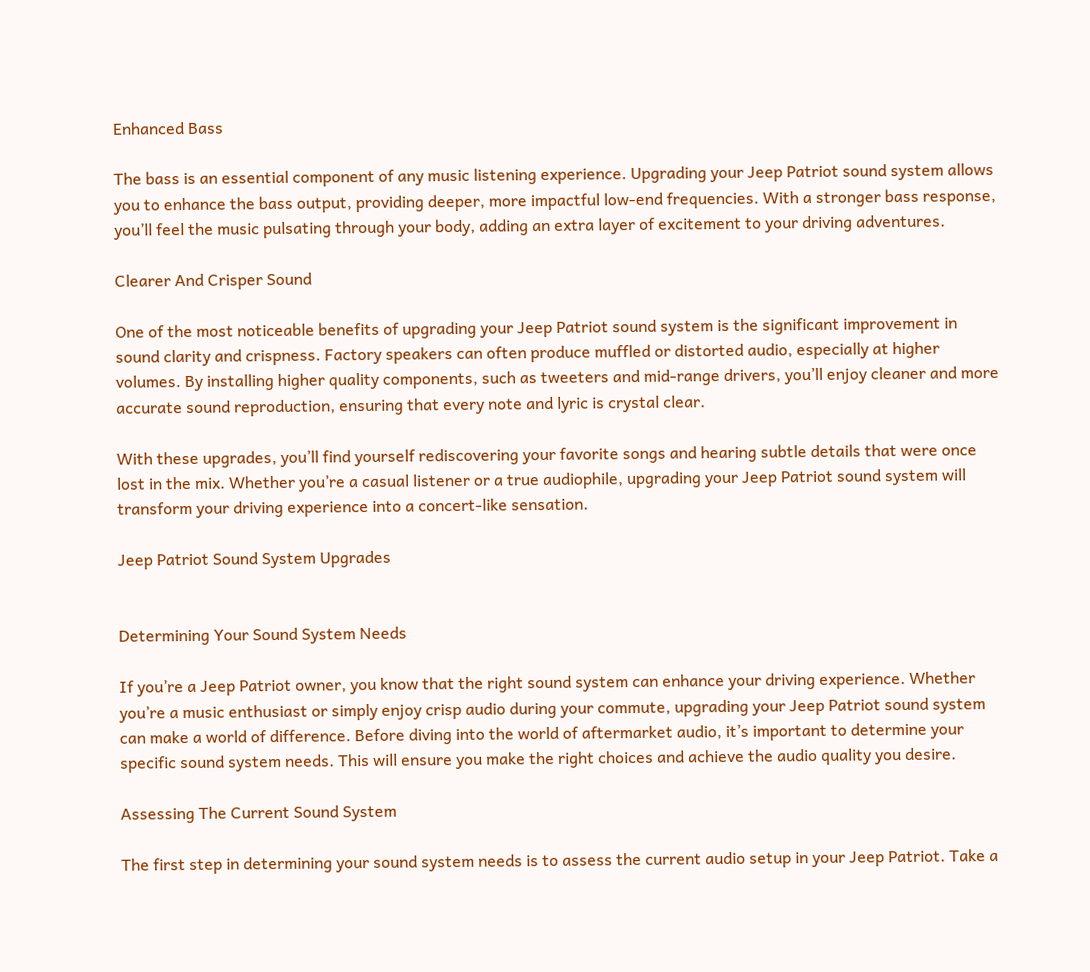Enhanced Bass

The bass is an essential component of any music listening experience. Upgrading your Jeep Patriot sound system allows you to enhance the bass output, providing deeper, more impactful low-end frequencies. With a stronger bass response, you’ll feel the music pulsating through your body, adding an extra layer of excitement to your driving adventures.

Clearer And Crisper Sound

One of the most noticeable benefits of upgrading your Jeep Patriot sound system is the significant improvement in sound clarity and crispness. Factory speakers can often produce muffled or distorted audio, especially at higher volumes. By installing higher quality components, such as tweeters and mid-range drivers, you’ll enjoy cleaner and more accurate sound reproduction, ensuring that every note and lyric is crystal clear.

With these upgrades, you’ll find yourself rediscovering your favorite songs and hearing subtle details that were once lost in the mix. Whether you’re a casual listener or a true audiophile, upgrading your Jeep Patriot sound system will transform your driving experience into a concert-like sensation.

Jeep Patriot Sound System Upgrades


Determining Your Sound System Needs

If you’re a Jeep Patriot owner, you know that the right sound system can enhance your driving experience. Whether you’re a music enthusiast or simply enjoy crisp audio during your commute, upgrading your Jeep Patriot sound system can make a world of difference. Before diving into the world of aftermarket audio, it’s important to determine your specific sound system needs. This will ensure you make the right choices and achieve the audio quality you desire.

Assessing The Current Sound System

The first step in determining your sound system needs is to assess the current audio setup in your Jeep Patriot. Take a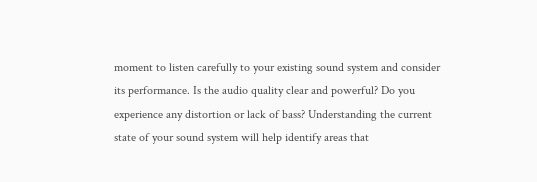moment to listen carefully to your existing sound system and consider its performance. Is the audio quality clear and powerful? Do you experience any distortion or lack of bass? Understanding the current state of your sound system will help identify areas that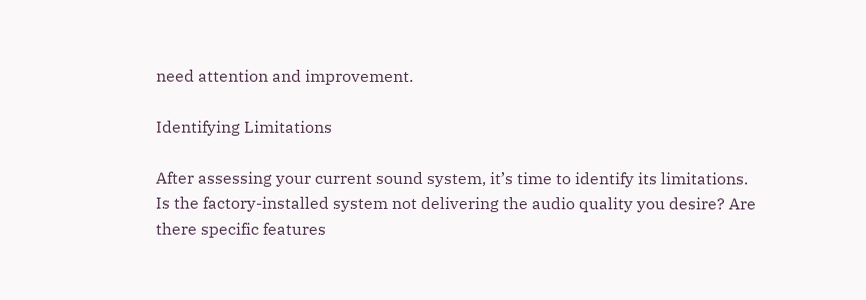need attention and improvement.

Identifying Limitations

After assessing your current sound system, it’s time to identify its limitations. Is the factory-installed system not delivering the audio quality you desire? Are there specific features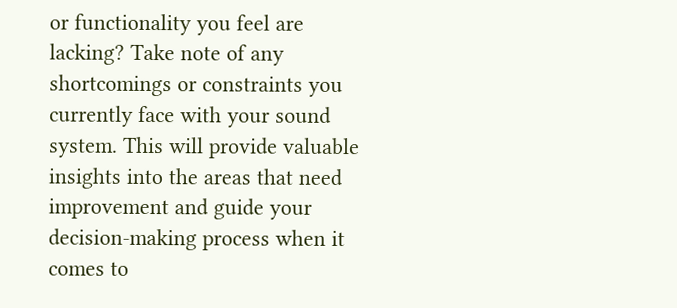or functionality you feel are lacking? Take note of any shortcomings or constraints you currently face with your sound system. This will provide valuable insights into the areas that need improvement and guide your decision-making process when it comes to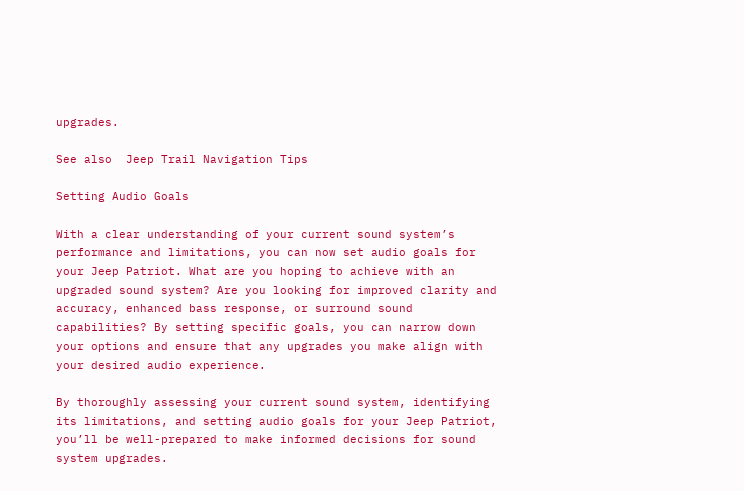upgrades.

See also  Jeep Trail Navigation Tips

Setting Audio Goals

With a clear understanding of your current sound system’s performance and limitations, you can now set audio goals for your Jeep Patriot. What are you hoping to achieve with an upgraded sound system? Are you looking for improved clarity and accuracy, enhanced bass response, or surround sound capabilities? By setting specific goals, you can narrow down your options and ensure that any upgrades you make align with your desired audio experience.

By thoroughly assessing your current sound system, identifying its limitations, and setting audio goals for your Jeep Patriot, you’ll be well-prepared to make informed decisions for sound system upgrades.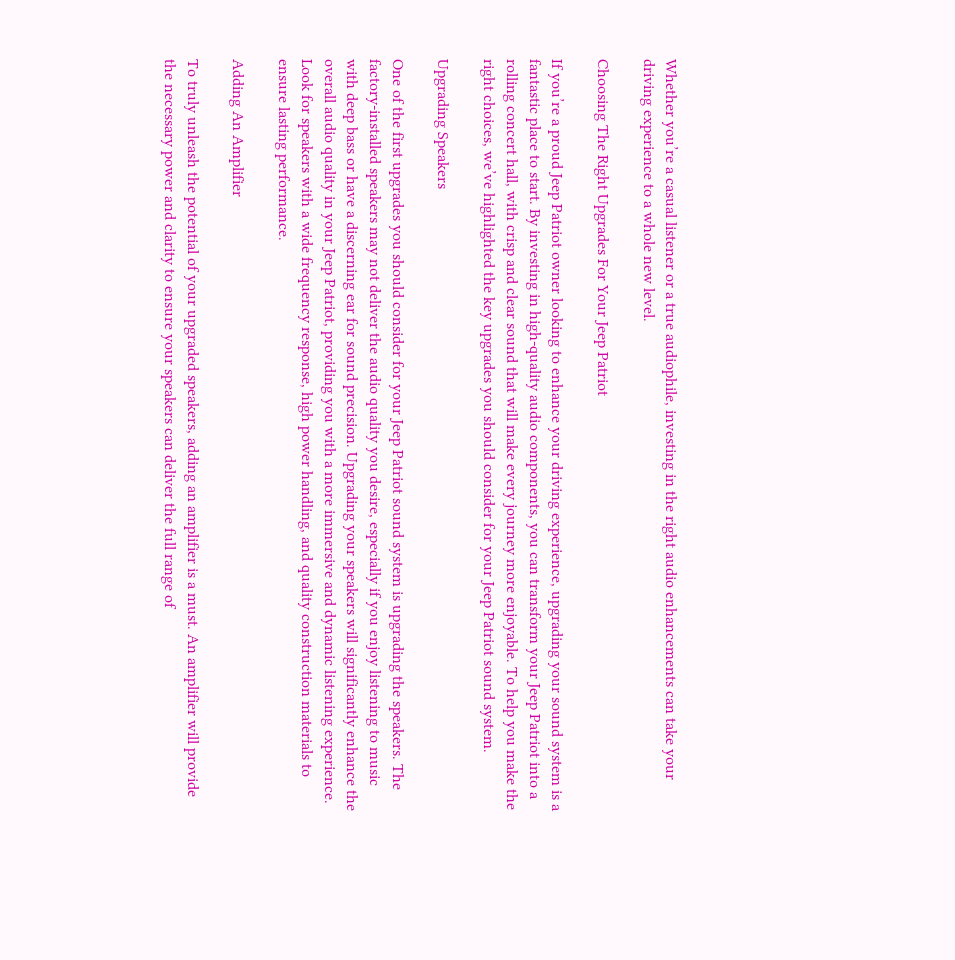Whether you’re a casual listener or a true audiophile, investing in the right audio enhancements can take your driving experience to a whole new level.

Choosing The Right Upgrades For Your Jeep Patriot

If you’re a proud Jeep Patriot owner looking to enhance your driving experience, upgrading your sound system is a fantastic place to start. By investing in high-quality audio components, you can transform your Jeep Patriot into a rolling concert hall, with crisp and clear sound that will make every journey more enjoyable. To help you make the right choices, we’ve highlighted the key upgrades you should consider for your Jeep Patriot sound system.

Upgrading Speakers

One of the first upgrades you should consider for your Jeep Patriot sound system is upgrading the speakers. The factory-installed speakers may not deliver the audio quality you desire, especially if you enjoy listening to music with deep bass or have a discerning ear for sound precision. Upgrading your speakers will significantly enhance the overall audio quality in your Jeep Patriot, providing you with a more immersive and dynamic listening experience. Look for speakers with a wide frequency response, high power handling, and quality construction materials to ensure lasting performance.

Adding An Amplifier

To truly unleash the potential of your upgraded speakers, adding an amplifier is a must. An amplifier will provide the necessary power and clarity to ensure your speakers can deliver the full range of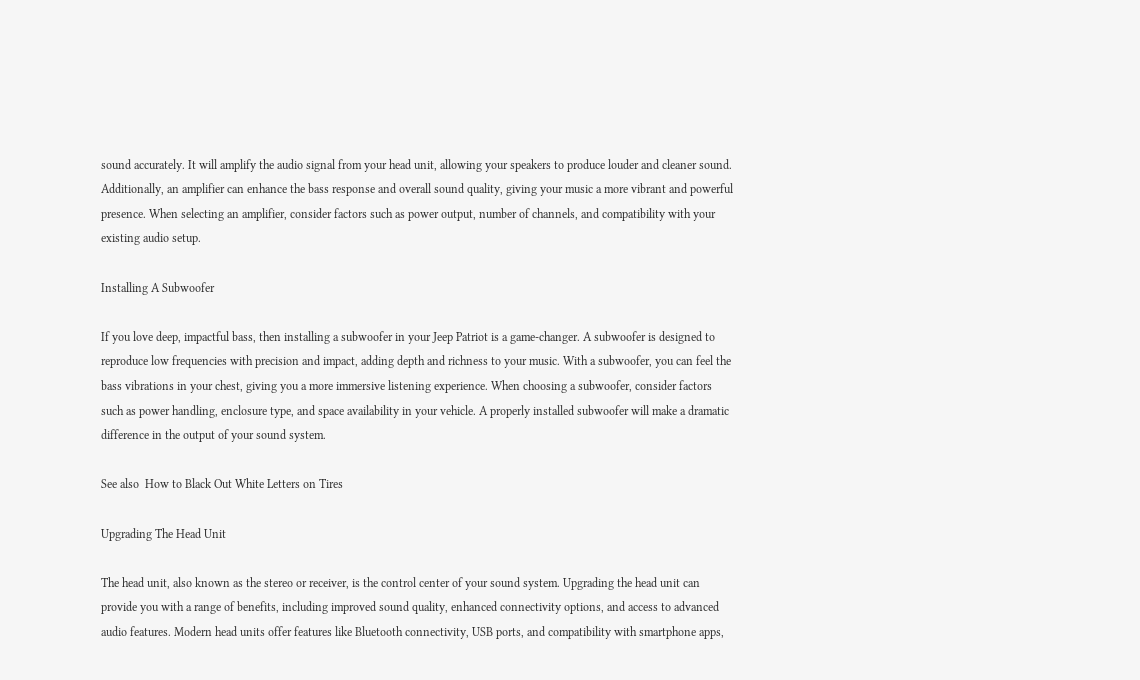sound accurately. It will amplify the audio signal from your head unit, allowing your speakers to produce louder and cleaner sound. Additionally, an amplifier can enhance the bass response and overall sound quality, giving your music a more vibrant and powerful presence. When selecting an amplifier, consider factors such as power output, number of channels, and compatibility with your existing audio setup.

Installing A Subwoofer

If you love deep, impactful bass, then installing a subwoofer in your Jeep Patriot is a game-changer. A subwoofer is designed to reproduce low frequencies with precision and impact, adding depth and richness to your music. With a subwoofer, you can feel the bass vibrations in your chest, giving you a more immersive listening experience. When choosing a subwoofer, consider factors such as power handling, enclosure type, and space availability in your vehicle. A properly installed subwoofer will make a dramatic difference in the output of your sound system.

See also  How to Black Out White Letters on Tires

Upgrading The Head Unit

The head unit, also known as the stereo or receiver, is the control center of your sound system. Upgrading the head unit can provide you with a range of benefits, including improved sound quality, enhanced connectivity options, and access to advanced audio features. Modern head units offer features like Bluetooth connectivity, USB ports, and compatibility with smartphone apps,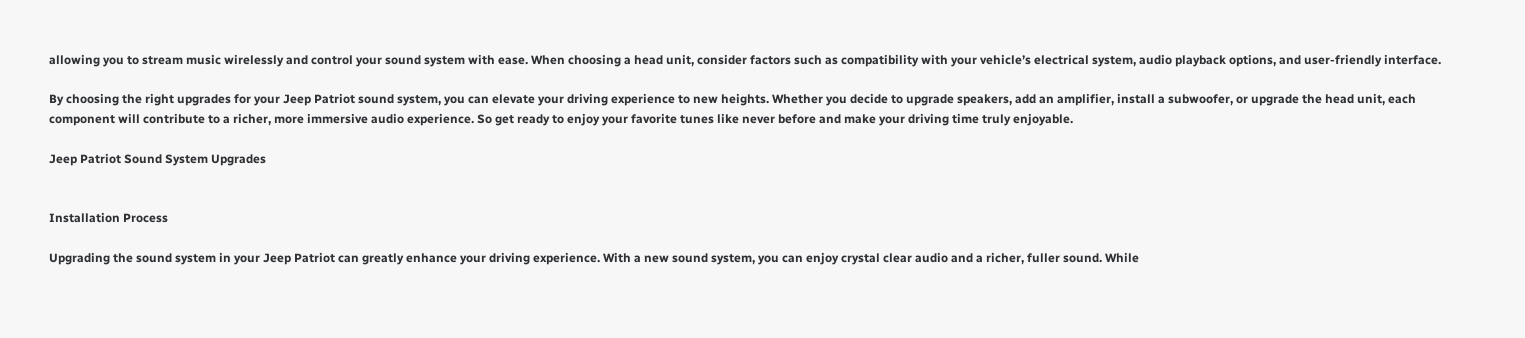allowing you to stream music wirelessly and control your sound system with ease. When choosing a head unit, consider factors such as compatibility with your vehicle’s electrical system, audio playback options, and user-friendly interface.

By choosing the right upgrades for your Jeep Patriot sound system, you can elevate your driving experience to new heights. Whether you decide to upgrade speakers, add an amplifier, install a subwoofer, or upgrade the head unit, each component will contribute to a richer, more immersive audio experience. So get ready to enjoy your favorite tunes like never before and make your driving time truly enjoyable.

Jeep Patriot Sound System Upgrades


Installation Process

Upgrading the sound system in your Jeep Patriot can greatly enhance your driving experience. With a new sound system, you can enjoy crystal clear audio and a richer, fuller sound. While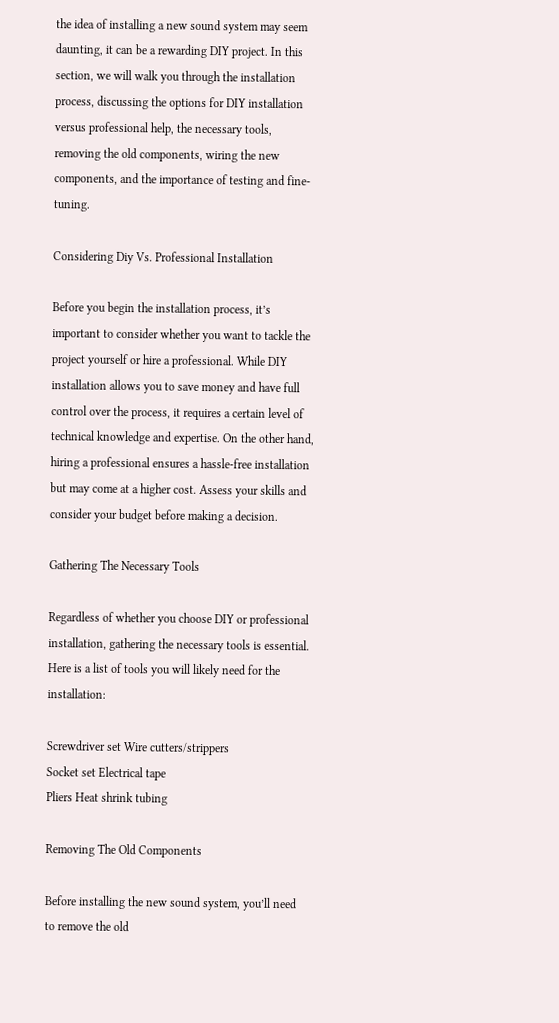the idea of installing a new sound system may seem daunting, it can be a rewarding DIY project. In this section, we will walk you through the installation process, discussing the options for DIY installation versus professional help, the necessary tools, removing the old components, wiring the new components, and the importance of testing and fine-tuning.

Considering Diy Vs. Professional Installation

Before you begin the installation process, it’s important to consider whether you want to tackle the project yourself or hire a professional. While DIY installation allows you to save money and have full control over the process, it requires a certain level of technical knowledge and expertise. On the other hand, hiring a professional ensures a hassle-free installation but may come at a higher cost. Assess your skills and consider your budget before making a decision.

Gathering The Necessary Tools

Regardless of whether you choose DIY or professional installation, gathering the necessary tools is essential. Here is a list of tools you will likely need for the installation:

Screwdriver set Wire cutters/strippers
Socket set Electrical tape
Pliers Heat shrink tubing

Removing The Old Components

Before installing the new sound system, you’ll need to remove the old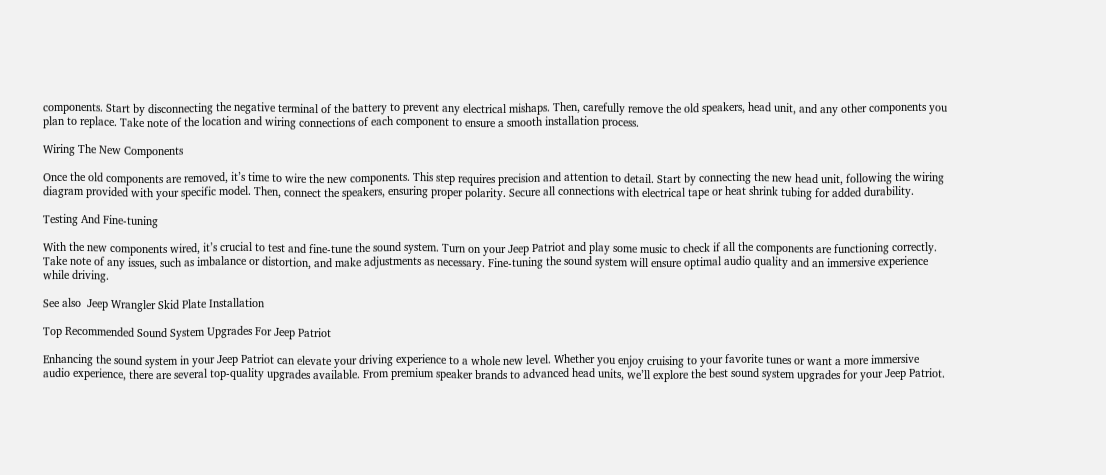components. Start by disconnecting the negative terminal of the battery to prevent any electrical mishaps. Then, carefully remove the old speakers, head unit, and any other components you plan to replace. Take note of the location and wiring connections of each component to ensure a smooth installation process.

Wiring The New Components

Once the old components are removed, it’s time to wire the new components. This step requires precision and attention to detail. Start by connecting the new head unit, following the wiring diagram provided with your specific model. Then, connect the speakers, ensuring proper polarity. Secure all connections with electrical tape or heat shrink tubing for added durability.

Testing And Fine-tuning

With the new components wired, it’s crucial to test and fine-tune the sound system. Turn on your Jeep Patriot and play some music to check if all the components are functioning correctly. Take note of any issues, such as imbalance or distortion, and make adjustments as necessary. Fine-tuning the sound system will ensure optimal audio quality and an immersive experience while driving.

See also  Jeep Wrangler Skid Plate Installation

Top Recommended Sound System Upgrades For Jeep Patriot

Enhancing the sound system in your Jeep Patriot can elevate your driving experience to a whole new level. Whether you enjoy cruising to your favorite tunes or want a more immersive audio experience, there are several top-quality upgrades available. From premium speaker brands to advanced head units, we’ll explore the best sound system upgrades for your Jeep Patriot.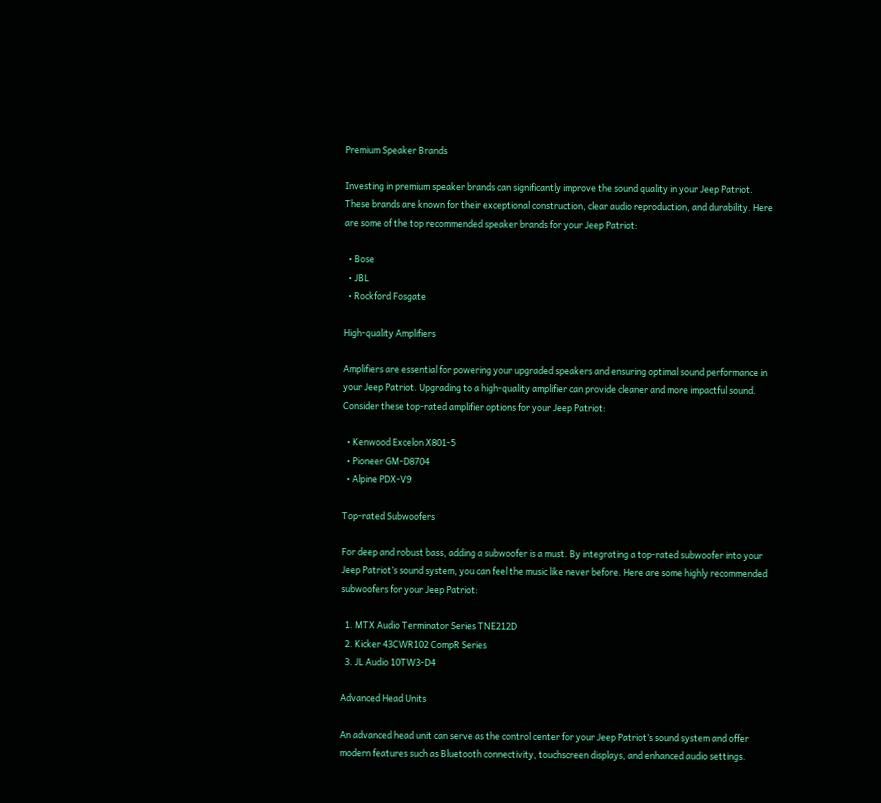Premium Speaker Brands

Investing in premium speaker brands can significantly improve the sound quality in your Jeep Patriot. These brands are known for their exceptional construction, clear audio reproduction, and durability. Here are some of the top recommended speaker brands for your Jeep Patriot:

  • Bose
  • JBL
  • Rockford Fosgate

High-quality Amplifiers

Amplifiers are essential for powering your upgraded speakers and ensuring optimal sound performance in your Jeep Patriot. Upgrading to a high-quality amplifier can provide cleaner and more impactful sound. Consider these top-rated amplifier options for your Jeep Patriot:

  • Kenwood Excelon X801-5
  • Pioneer GM-D8704
  • Alpine PDX-V9

Top-rated Subwoofers

For deep and robust bass, adding a subwoofer is a must. By integrating a top-rated subwoofer into your Jeep Patriot’s sound system, you can feel the music like never before. Here are some highly recommended subwoofers for your Jeep Patriot:

  1. MTX Audio Terminator Series TNE212D
  2. Kicker 43CWR102 CompR Series
  3. JL Audio 10TW3-D4

Advanced Head Units

An advanced head unit can serve as the control center for your Jeep Patriot’s sound system and offer modern features such as Bluetooth connectivity, touchscreen displays, and enhanced audio settings.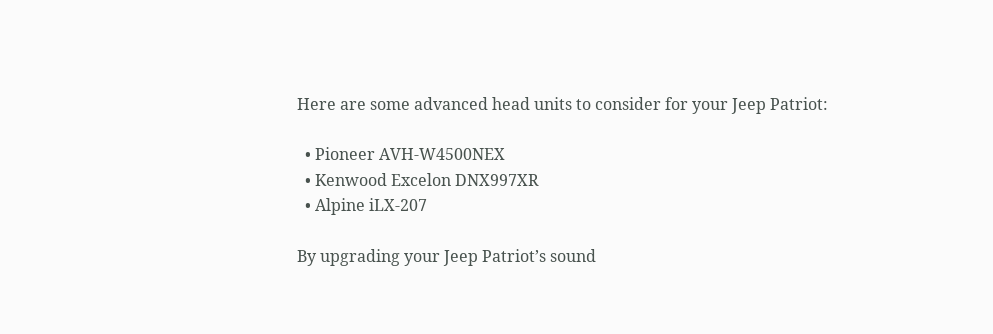Here are some advanced head units to consider for your Jeep Patriot:

  • Pioneer AVH-W4500NEX
  • Kenwood Excelon DNX997XR
  • Alpine iLX-207

By upgrading your Jeep Patriot’s sound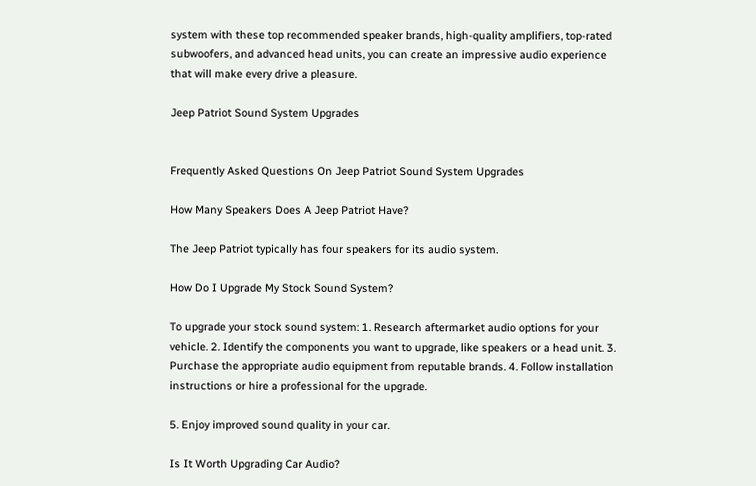system with these top recommended speaker brands, high-quality amplifiers, top-rated subwoofers, and advanced head units, you can create an impressive audio experience that will make every drive a pleasure.

Jeep Patriot Sound System Upgrades


Frequently Asked Questions On Jeep Patriot Sound System Upgrades

How Many Speakers Does A Jeep Patriot Have?

The Jeep Patriot typically has four speakers for its audio system.

How Do I Upgrade My Stock Sound System?

To upgrade your stock sound system: 1. Research aftermarket audio options for your vehicle. 2. Identify the components you want to upgrade, like speakers or a head unit. 3. Purchase the appropriate audio equipment from reputable brands. 4. Follow installation instructions or hire a professional for the upgrade.

5. Enjoy improved sound quality in your car.

Is It Worth Upgrading Car Audio?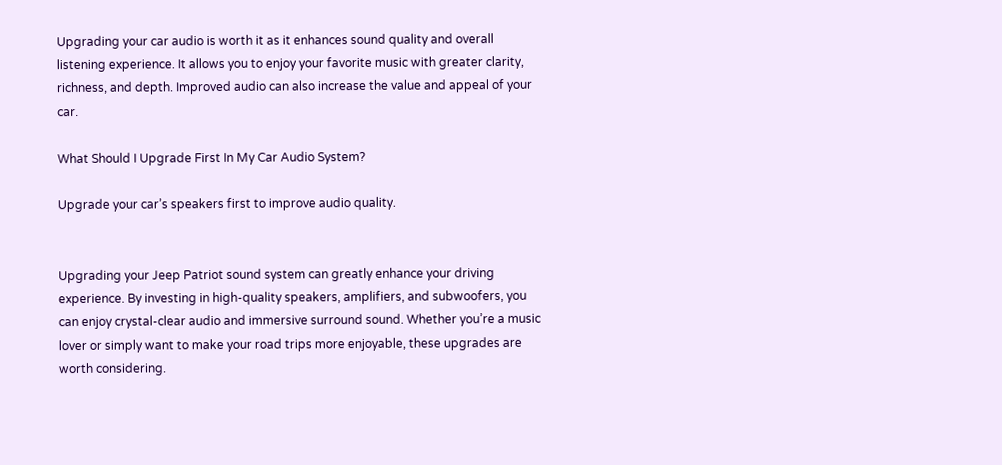Upgrading your car audio is worth it as it enhances sound quality and overall listening experience. It allows you to enjoy your favorite music with greater clarity, richness, and depth. Improved audio can also increase the value and appeal of your car.

What Should I Upgrade First In My Car Audio System?

Upgrade your car’s speakers first to improve audio quality.


Upgrading your Jeep Patriot sound system can greatly enhance your driving experience. By investing in high-quality speakers, amplifiers, and subwoofers, you can enjoy crystal-clear audio and immersive surround sound. Whether you’re a music lover or simply want to make your road trips more enjoyable, these upgrades are worth considering.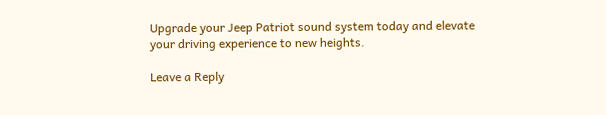Upgrade your Jeep Patriot sound system today and elevate your driving experience to new heights.

Leave a Reply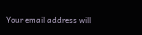Your email address will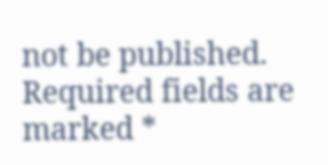not be published. Required fields are marked *